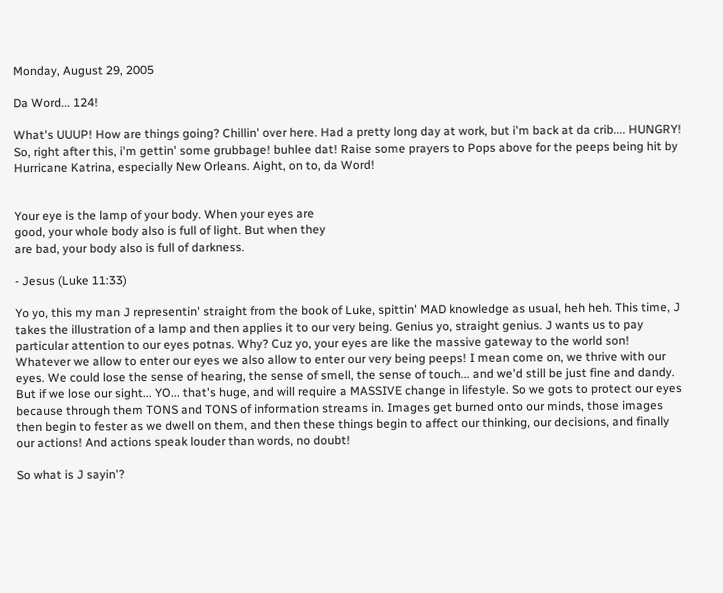Monday, August 29, 2005

Da Word... 124!

What's UUUP! How are things going? Chillin' over here. Had a pretty long day at work, but i'm back at da crib.... HUNGRY! So, right after this, i'm gettin' some grubbage! buhlee dat! Raise some prayers to Pops above for the peeps being hit by Hurricane Katrina, especially New Orleans. Aight, on to, da Word!


Your eye is the lamp of your body. When your eyes are
good, your whole body also is full of light. But when they
are bad, your body also is full of darkness.

- Jesus (Luke 11:33)

Yo yo, this my man J representin' straight from the book of Luke, spittin' MAD knowledge as usual, heh heh. This time, J takes the illustration of a lamp and then applies it to our very being. Genius yo, straight genius. J wants us to pay particular attention to our eyes potnas. Why? Cuz yo, your eyes are like the massive gateway to the world son! Whatever we allow to enter our eyes we also allow to enter our very being peeps! I mean come on, we thrive with our eyes. We could lose the sense of hearing, the sense of smell, the sense of touch... and we'd still be just fine and dandy. But if we lose our sight... YO... that's huge, and will require a MASSIVE change in lifestyle. So we gots to protect our eyes because through them TONS and TONS of information streams in. Images get burned onto our minds, those images then begin to fester as we dwell on them, and then these things begin to affect our thinking, our decisions, and finally our actions! And actions speak louder than words, no doubt!

So what is J sayin'?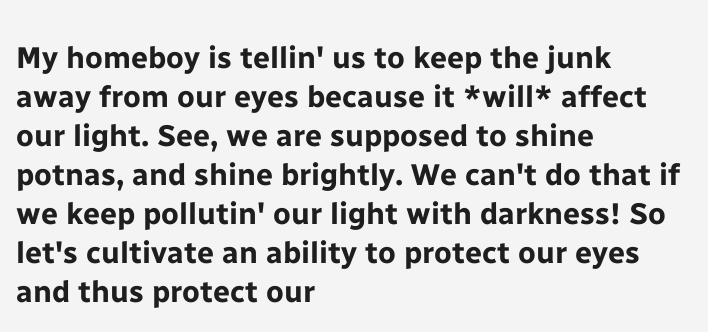My homeboy is tellin' us to keep the junk away from our eyes because it *will* affect our light. See, we are supposed to shine potnas, and shine brightly. We can't do that if we keep pollutin' our light with darkness! So let's cultivate an ability to protect our eyes and thus protect our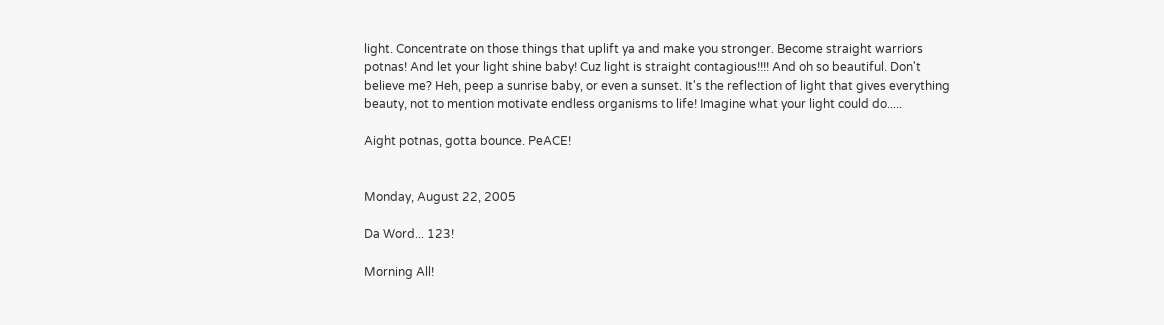light. Concentrate on those things that uplift ya and make you stronger. Become straight warriors potnas! And let your light shine baby! Cuz light is straight contagious!!!! And oh so beautiful. Don't believe me? Heh, peep a sunrise baby, or even a sunset. It's the reflection of light that gives everything beauty, not to mention motivate endless organisms to life! Imagine what your light could do.....

Aight potnas, gotta bounce. PeACE!


Monday, August 22, 2005

Da Word... 123!

Morning All!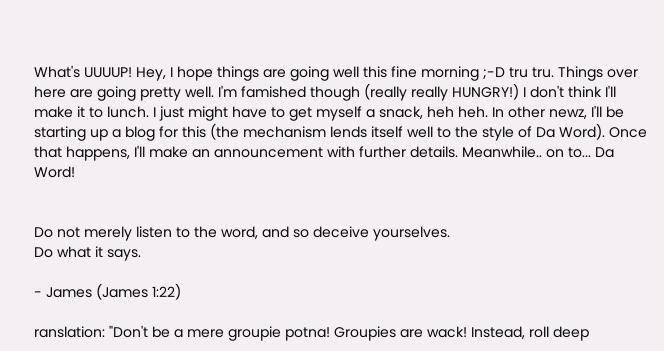What's UUUUP! Hey, I hope things are going well this fine morning ;-D tru tru. Things over here are going pretty well. I'm famished though (really really HUNGRY!) I don't think I'll make it to lunch. I just might have to get myself a snack, heh heh. In other newz, I'll be starting up a blog for this (the mechanism lends itself well to the style of Da Word). Once that happens, I'll make an announcement with further details. Meanwhile.. on to... Da Word!


Do not merely listen to the word, and so deceive yourselves.
Do what it says.

- James (James 1:22)

ranslation: "Don't be a mere groupie potna! Groupies are wack! Instead, roll deep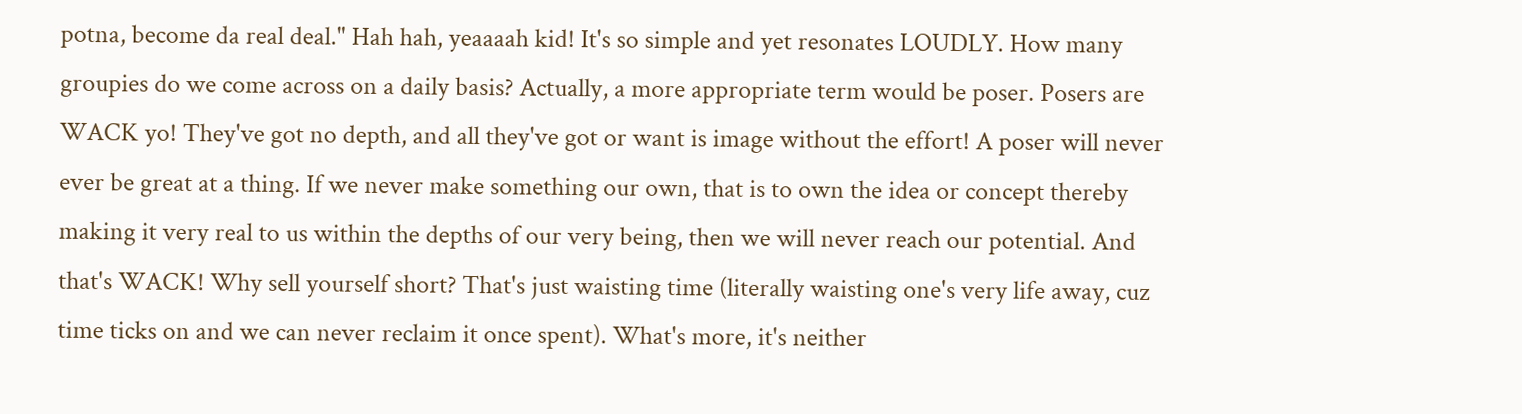potna, become da real deal." Hah hah, yeaaaah kid! It's so simple and yet resonates LOUDLY. How many groupies do we come across on a daily basis? Actually, a more appropriate term would be poser. Posers are WACK yo! They've got no depth, and all they've got or want is image without the effort! A poser will never ever be great at a thing. If we never make something our own, that is to own the idea or concept thereby making it very real to us within the depths of our very being, then we will never reach our potential. And that's WACK! Why sell yourself short? That's just waisting time (literally waisting one's very life away, cuz time ticks on and we can never reclaim it once spent). What's more, it's neither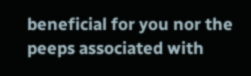beneficial for you nor the peeps associated with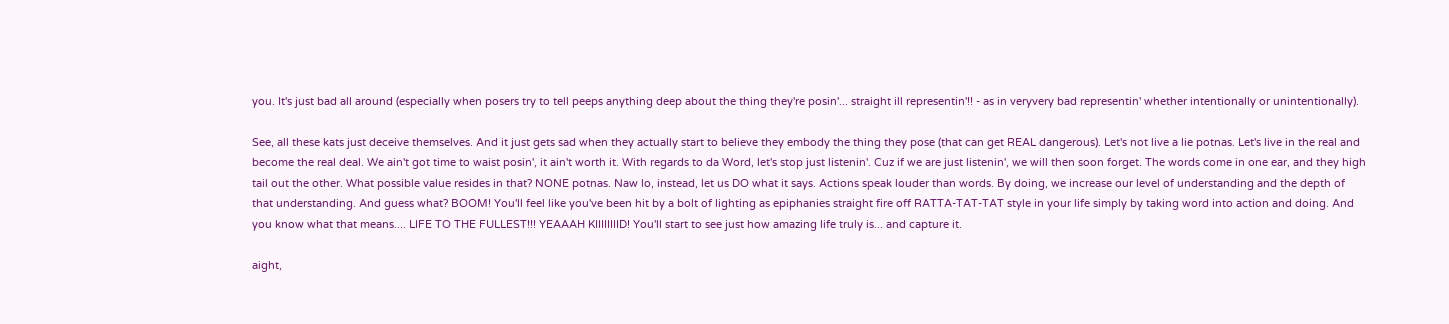you. It's just bad all around (especially when posers try to tell peeps anything deep about the thing they're posin'... straight ill representin'!! - as in veryvery bad representin' whether intentionally or unintentionally).

See, all these kats just deceive themselves. And it just gets sad when they actually start to believe they embody the thing they pose (that can get REAL dangerous). Let's not live a lie potnas. Let's live in the real and become the real deal. We ain't got time to waist posin', it ain't worth it. With regards to da Word, let's stop just listenin'. Cuz if we are just listenin', we will then soon forget. The words come in one ear, and they high tail out the other. What possible value resides in that? NONE potnas. Naw lo, instead, let us DO what it says. Actions speak louder than words. By doing, we increase our level of understanding and the depth of that understanding. And guess what? BOOM! You'll feel like you've been hit by a bolt of lighting as epiphanies straight fire off RATTA-TAT-TAT style in your life simply by taking word into action and doing. And you know what that means.... LIFE TO THE FULLEST!!! YEAAAH KIIIIIIIID! You'll start to see just how amazing life truly is... and capture it.

aight,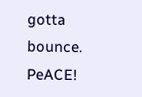gotta bounce. PeACE!